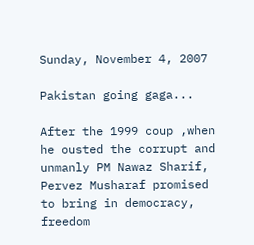Sunday, November 4, 2007

Pakistan going gaga...

After the 1999 coup ,when he ousted the corrupt and unmanly PM Nawaz Sharif, Pervez Musharaf promised to bring in democracy, freedom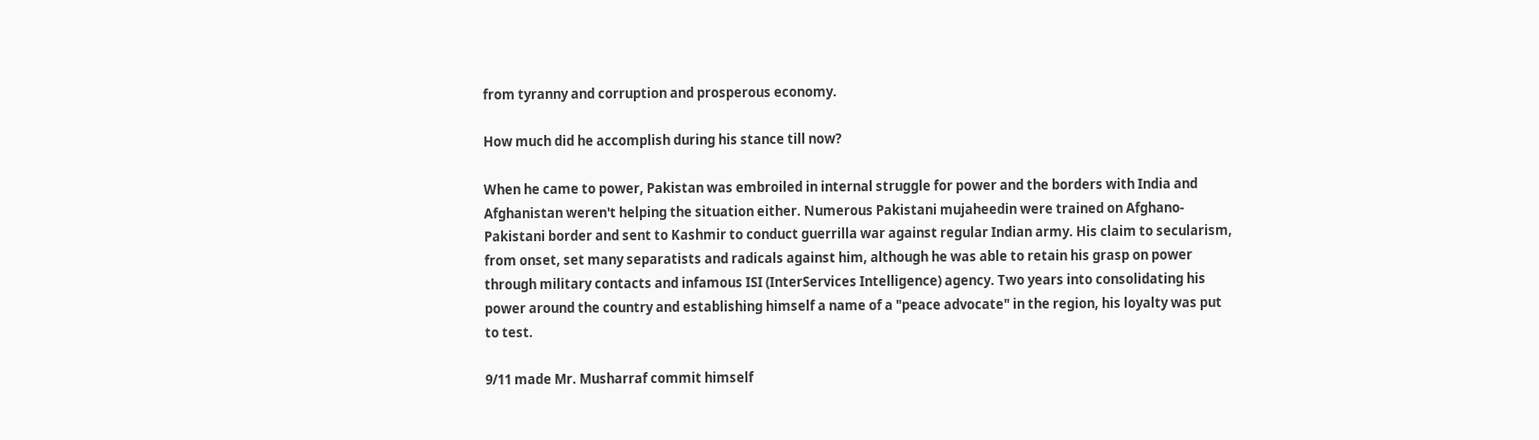from tyranny and corruption and prosperous economy.

How much did he accomplish during his stance till now?

When he came to power, Pakistan was embroiled in internal struggle for power and the borders with India and Afghanistan weren't helping the situation either. Numerous Pakistani mujaheedin were trained on Afghano-Pakistani border and sent to Kashmir to conduct guerrilla war against regular Indian army. His claim to secularism, from onset, set many separatists and radicals against him, although he was able to retain his grasp on power through military contacts and infamous ISI (InterServices Intelligence) agency. Two years into consolidating his power around the country and establishing himself a name of a "peace advocate" in the region, his loyalty was put to test.

9/11 made Mr. Musharraf commit himself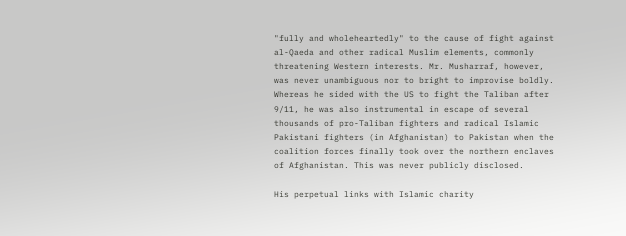"fully and wholeheartedly" to the cause of fight against al-Qaeda and other radical Muslim elements, commonly threatening Western interests. Mr. Musharraf, however, was never unambiguous nor to bright to improvise boldly. Whereas he sided with the US to fight the Taliban after 9/11, he was also instrumental in escape of several thousands of pro-Taliban fighters and radical Islamic Pakistani fighters (in Afghanistan) to Pakistan when the coalition forces finally took over the northern enclaves of Afghanistan. This was never publicly disclosed.

His perpetual links with Islamic charity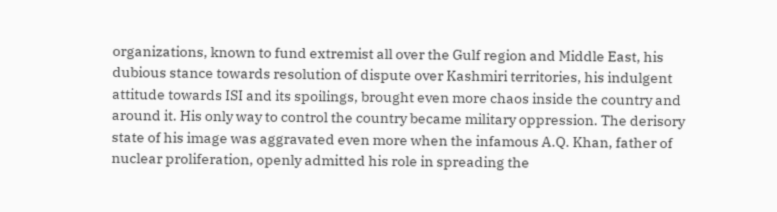organizations, known to fund extremist all over the Gulf region and Middle East, his dubious stance towards resolution of dispute over Kashmiri territories, his indulgent attitude towards ISI and its spoilings, brought even more chaos inside the country and around it. His only way to control the country became military oppression. The derisory state of his image was aggravated even more when the infamous A.Q. Khan, father of nuclear proliferation, openly admitted his role in spreading the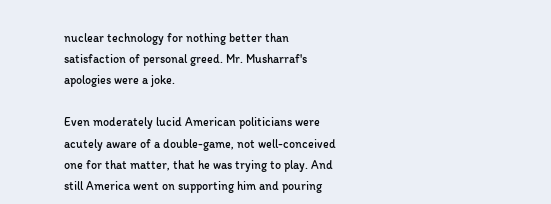nuclear technology for nothing better than satisfaction of personal greed. Mr. Musharraf's apologies were a joke.

Even moderately lucid American politicians were acutely aware of a double-game, not well-conceived one for that matter, that he was trying to play. And still America went on supporting him and pouring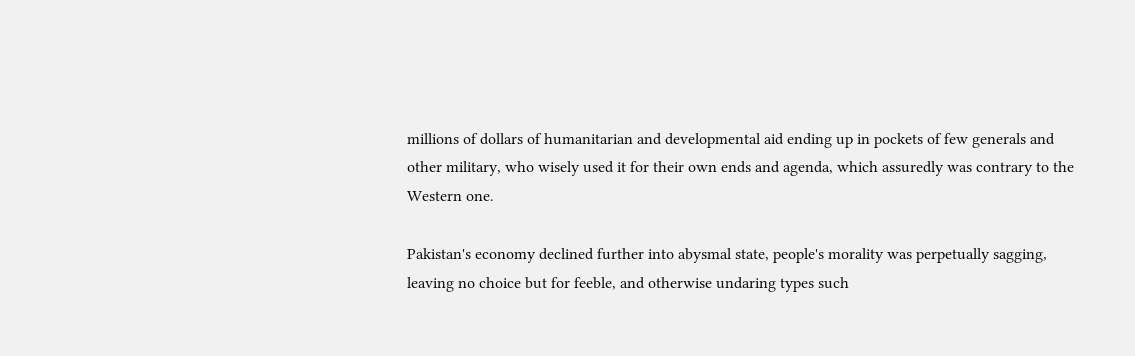millions of dollars of humanitarian and developmental aid ending up in pockets of few generals and other military, who wisely used it for their own ends and agenda, which assuredly was contrary to the Western one.

Pakistan's economy declined further into abysmal state, people's morality was perpetually sagging, leaving no choice but for feeble, and otherwise undaring types such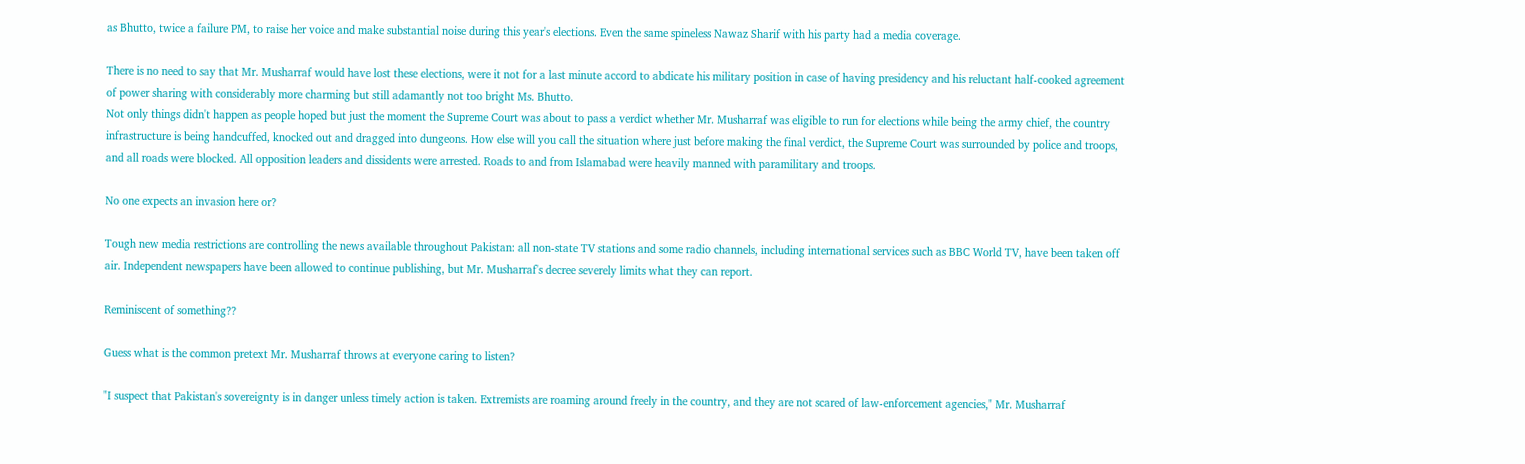as Bhutto, twice a failure PM, to raise her voice and make substantial noise during this year's elections. Even the same spineless Nawaz Sharif with his party had a media coverage.

There is no need to say that Mr. Musharraf would have lost these elections, were it not for a last minute accord to abdicate his military position in case of having presidency and his reluctant half-cooked agreement of power sharing with considerably more charming but still adamantly not too bright Ms. Bhutto.
Not only things didn't happen as people hoped but just the moment the Supreme Court was about to pass a verdict whether Mr. Musharraf was eligible to run for elections while being the army chief, the country infrastructure is being handcuffed, knocked out and dragged into dungeons. How else will you call the situation where just before making the final verdict, the Supreme Court was surrounded by police and troops, and all roads were blocked. All opposition leaders and dissidents were arrested. Roads to and from Islamabad were heavily manned with paramilitary and troops.

No one expects an invasion here or?

Tough new media restrictions are controlling the news available throughout Pakistan: all non-state TV stations and some radio channels, including international services such as BBC World TV, have been taken off air. Independent newspapers have been allowed to continue publishing, but Mr. Musharraf's decree severely limits what they can report.

Reminiscent of something??

Guess what is the common pretext Mr. Musharraf throws at everyone caring to listen?

"I suspect that Pakistan's sovereignty is in danger unless timely action is taken. Extremists are roaming around freely in the country, and they are not scared of law-enforcement agencies," Mr. Musharraf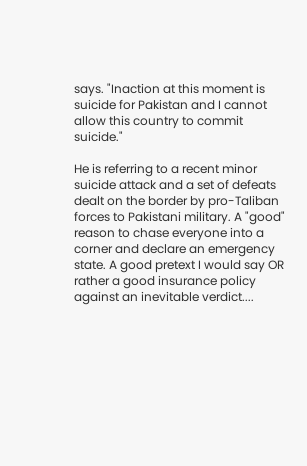says. "Inaction at this moment is suicide for Pakistan and I cannot allow this country to commit suicide."

He is referring to a recent minor suicide attack and a set of defeats dealt on the border by pro-Taliban forces to Pakistani military. A "good" reason to chase everyone into a corner and declare an emergency state. A good pretext I would say OR rather a good insurance policy against an inevitable verdict....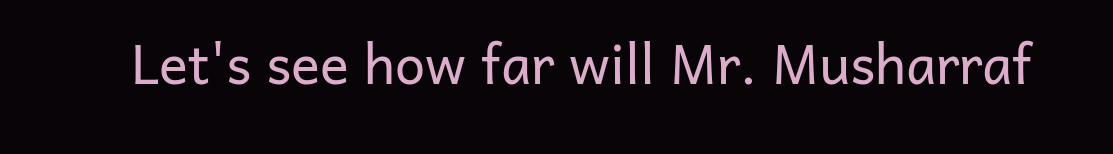Let's see how far will Mr. Musharraf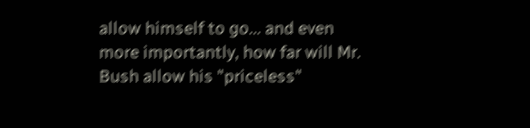allow himself to go... and even more importantly, how far will Mr. Bush allow his "priceless"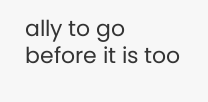ally to go before it is too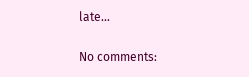late...

No comments: